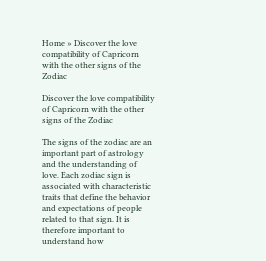Home » Discover the love compatibility of Capricorn with the other signs of the Zodiac

Discover the love compatibility of Capricorn with the other signs of the Zodiac

The signs of the zodiac are an important part of astrology and the understanding of love. Each zodiac sign is associated with characteristic traits that define the behavior and expectations of people related to that sign. It is therefore important to understand how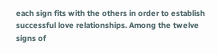each sign fits with the others in order to establish successful love relationships. Among the twelve signs of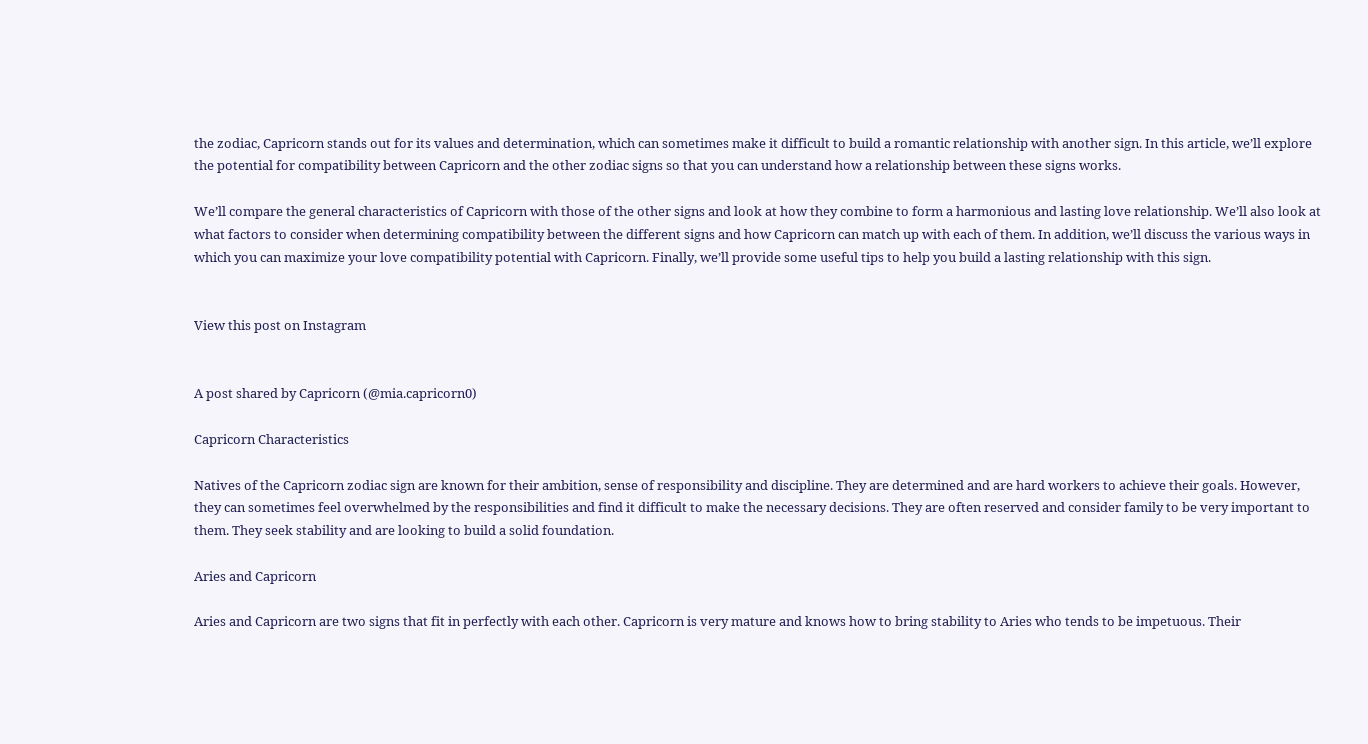the zodiac, Capricorn stands out for its values and determination, which can sometimes make it difficult to build a romantic relationship with another sign. In this article, we’ll explore the potential for compatibility between Capricorn and the other zodiac signs so that you can understand how a relationship between these signs works.

We’ll compare the general characteristics of Capricorn with those of the other signs and look at how they combine to form a harmonious and lasting love relationship. We’ll also look at what factors to consider when determining compatibility between the different signs and how Capricorn can match up with each of them. In addition, we’ll discuss the various ways in which you can maximize your love compatibility potential with Capricorn. Finally, we’ll provide some useful tips to help you build a lasting relationship with this sign.


View this post on Instagram


A post shared by Capricorn (@mia.capricorn0)

Capricorn Characteristics

Natives of the Capricorn zodiac sign are known for their ambition, sense of responsibility and discipline. They are determined and are hard workers to achieve their goals. However, they can sometimes feel overwhelmed by the responsibilities and find it difficult to make the necessary decisions. They are often reserved and consider family to be very important to them. They seek stability and are looking to build a solid foundation.

Aries and Capricorn

Aries and Capricorn are two signs that fit in perfectly with each other. Capricorn is very mature and knows how to bring stability to Aries who tends to be impetuous. Their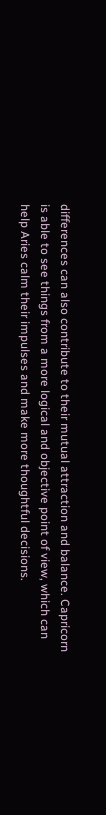differences can also contribute to their mutual attraction and balance. Capricorn is able to see things from a more logical and objective point of view, which can help Aries calm their impulses and make more thoughtful decisions.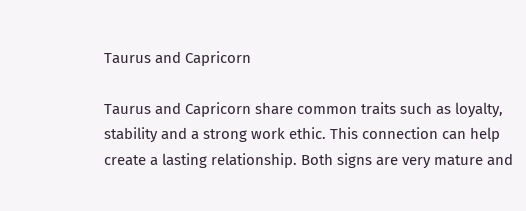Taurus and Capricorn

Taurus and Capricorn share common traits such as loyalty, stability and a strong work ethic. This connection can help create a lasting relationship. Both signs are very mature and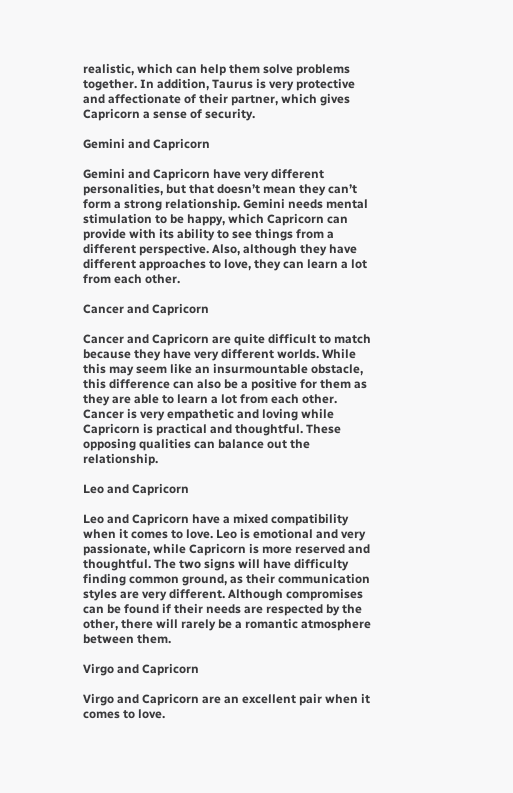realistic, which can help them solve problems together. In addition, Taurus is very protective and affectionate of their partner, which gives Capricorn a sense of security.

Gemini and Capricorn

Gemini and Capricorn have very different personalities, but that doesn’t mean they can’t form a strong relationship. Gemini needs mental stimulation to be happy, which Capricorn can provide with its ability to see things from a different perspective. Also, although they have different approaches to love, they can learn a lot from each other.

Cancer and Capricorn

Cancer and Capricorn are quite difficult to match because they have very different worlds. While this may seem like an insurmountable obstacle, this difference can also be a positive for them as they are able to learn a lot from each other. Cancer is very empathetic and loving while Capricorn is practical and thoughtful. These opposing qualities can balance out the relationship.

Leo and Capricorn

Leo and Capricorn have a mixed compatibility when it comes to love. Leo is emotional and very passionate, while Capricorn is more reserved and thoughtful. The two signs will have difficulty finding common ground, as their communication styles are very different. Although compromises can be found if their needs are respected by the other, there will rarely be a romantic atmosphere between them.

Virgo and Capricorn

Virgo and Capricorn are an excellent pair when it comes to love.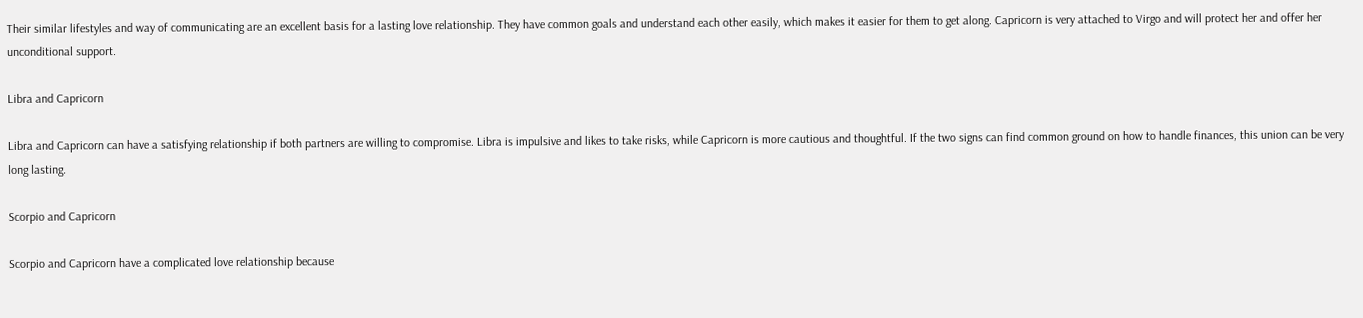Their similar lifestyles and way of communicating are an excellent basis for a lasting love relationship. They have common goals and understand each other easily, which makes it easier for them to get along. Capricorn is very attached to Virgo and will protect her and offer her unconditional support.

Libra and Capricorn

Libra and Capricorn can have a satisfying relationship if both partners are willing to compromise. Libra is impulsive and likes to take risks, while Capricorn is more cautious and thoughtful. If the two signs can find common ground on how to handle finances, this union can be very long lasting.

Scorpio and Capricorn

Scorpio and Capricorn have a complicated love relationship because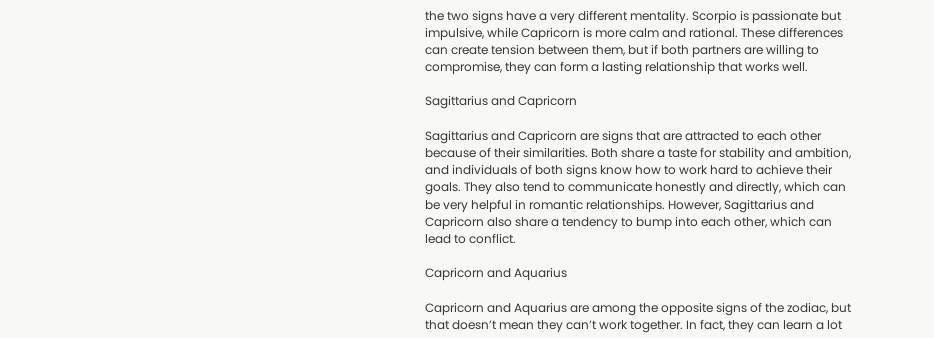the two signs have a very different mentality. Scorpio is passionate but impulsive, while Capricorn is more calm and rational. These differences can create tension between them, but if both partners are willing to compromise, they can form a lasting relationship that works well.

Sagittarius and Capricorn

Sagittarius and Capricorn are signs that are attracted to each other because of their similarities. Both share a taste for stability and ambition, and individuals of both signs know how to work hard to achieve their goals. They also tend to communicate honestly and directly, which can be very helpful in romantic relationships. However, Sagittarius and Capricorn also share a tendency to bump into each other, which can lead to conflict.

Capricorn and Aquarius

Capricorn and Aquarius are among the opposite signs of the zodiac, but that doesn’t mean they can’t work together. In fact, they can learn a lot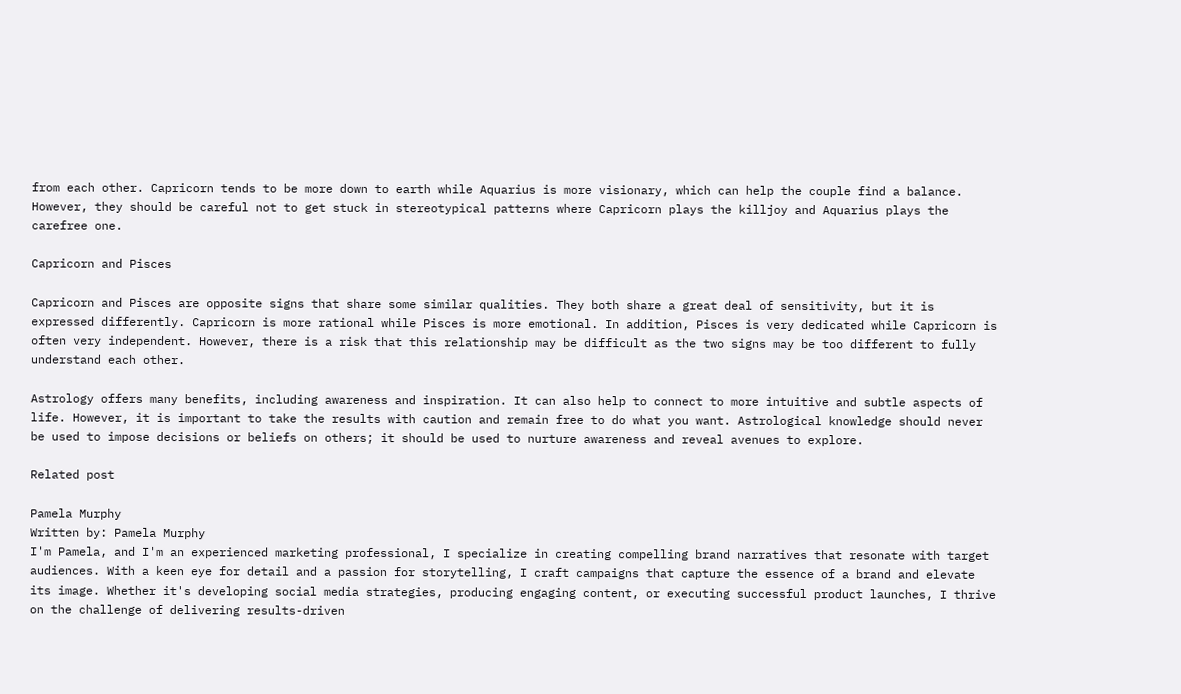from each other. Capricorn tends to be more down to earth while Aquarius is more visionary, which can help the couple find a balance. However, they should be careful not to get stuck in stereotypical patterns where Capricorn plays the killjoy and Aquarius plays the carefree one.

Capricorn and Pisces

Capricorn and Pisces are opposite signs that share some similar qualities. They both share a great deal of sensitivity, but it is expressed differently. Capricorn is more rational while Pisces is more emotional. In addition, Pisces is very dedicated while Capricorn is often very independent. However, there is a risk that this relationship may be difficult as the two signs may be too different to fully understand each other.

Astrology offers many benefits, including awareness and inspiration. It can also help to connect to more intuitive and subtle aspects of life. However, it is important to take the results with caution and remain free to do what you want. Astrological knowledge should never be used to impose decisions or beliefs on others; it should be used to nurture awareness and reveal avenues to explore.

Related post

Pamela Murphy
Written by: Pamela Murphy
I'm Pamela, and I'm an experienced marketing professional, I specialize in creating compelling brand narratives that resonate with target audiences. With a keen eye for detail and a passion for storytelling, I craft campaigns that capture the essence of a brand and elevate its image. Whether it's developing social media strategies, producing engaging content, or executing successful product launches, I thrive on the challenge of delivering results-driven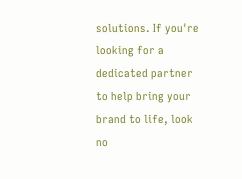solutions. If you're looking for a dedicated partner to help bring your brand to life, look no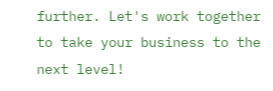further. Let's work together to take your business to the next level!